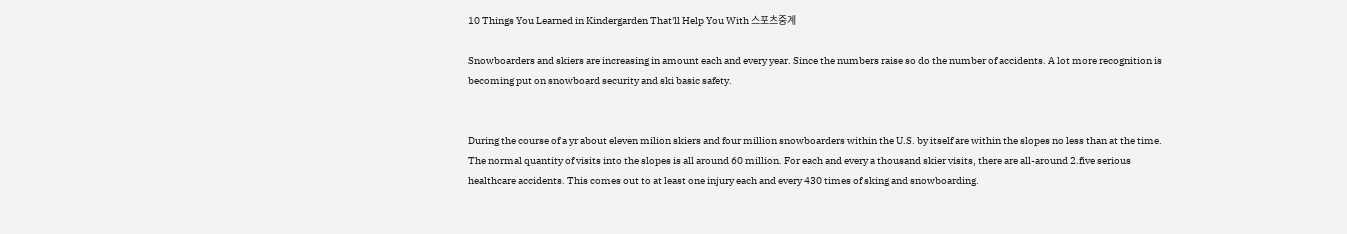10 Things You Learned in Kindergarden That'll Help You With 스포츠중계

Snowboarders and skiers are increasing in amount each and every year. Since the numbers raise so do the number of accidents. A lot more recognition is becoming put on snowboard security and ski basic safety.


During the course of a yr about eleven milion skiers and four million snowboarders within the U.S. by itself are within the slopes no less than at the time. The normal quantity of visits into the slopes is all around 60 million. For each and every a thousand skier visits, there are all-around 2.five serious healthcare accidents. This comes out to at least one injury each and every 430 times of sking and snowboarding.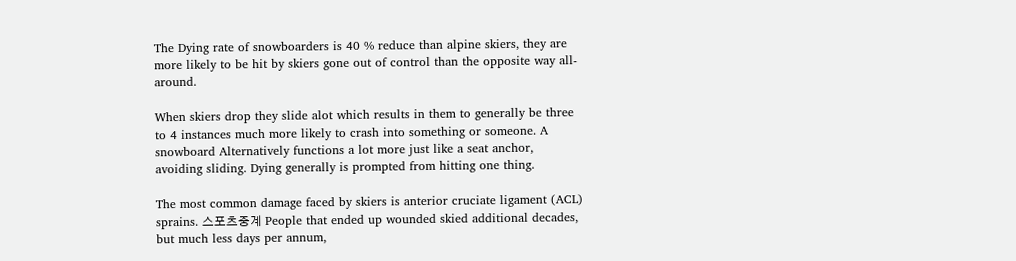The Dying rate of snowboarders is 40 % reduce than alpine skiers, they are more likely to be hit by skiers gone out of control than the opposite way all-around.

When skiers drop they slide alot which results in them to generally be three to 4 instances much more likely to crash into something or someone. A snowboard Alternatively functions a lot more just like a seat anchor, avoiding sliding. Dying generally is prompted from hitting one thing.

The most common damage faced by skiers is anterior cruciate ligament (ACL) sprains. 스포츠중계 People that ended up wounded skied additional decades, but much less days per annum,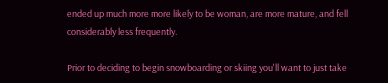ended up much more more likely to be woman, are more mature, and fell considerably less frequently.

Prior to deciding to begin snowboarding or skiing you'll want to just take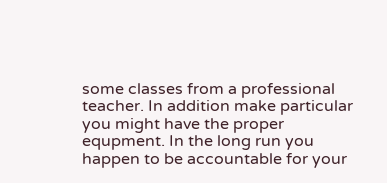some classes from a professional teacher. In addition make particular you might have the proper equpment. In the long run you happen to be accountable for your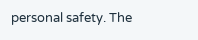personal safety. The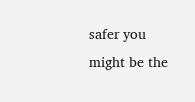safer you might be the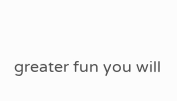greater fun you will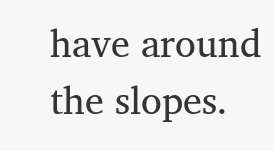have around the slopes.